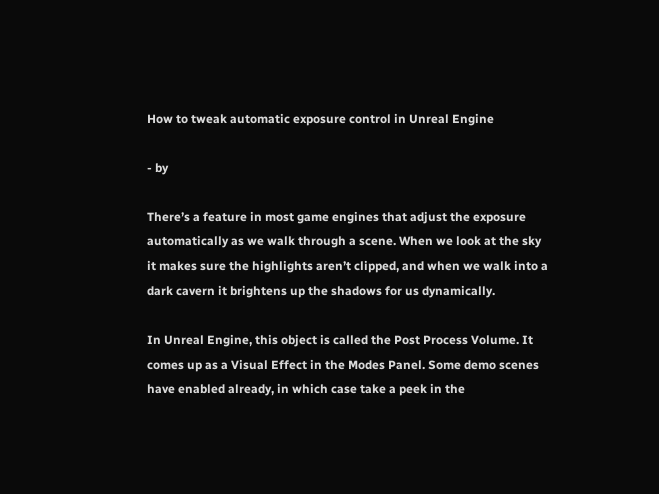How to tweak automatic exposure control in Unreal Engine

- by

There’s a feature in most game engines that adjust the exposure automatically as we walk through a scene. When we look at the sky it makes sure the highlights aren’t clipped, and when we walk into a dark cavern it brightens up the shadows for us dynamically.

In Unreal Engine, this object is called the Post Process Volume. It comes up as a Visual Effect in the Modes Panel. Some demo scenes have enabled already, in which case take a peek in the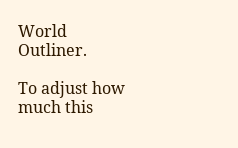World Outliner.

To adjust how much this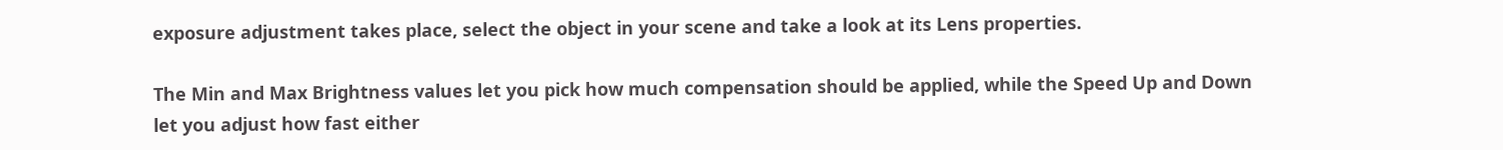exposure adjustment takes place, select the object in your scene and take a look at its Lens properties.

The Min and Max Brightness values let you pick how much compensation should be applied, while the Speed Up and Down let you adjust how fast either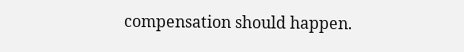compensation should happen.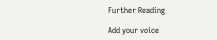Further Reading

Add your voice